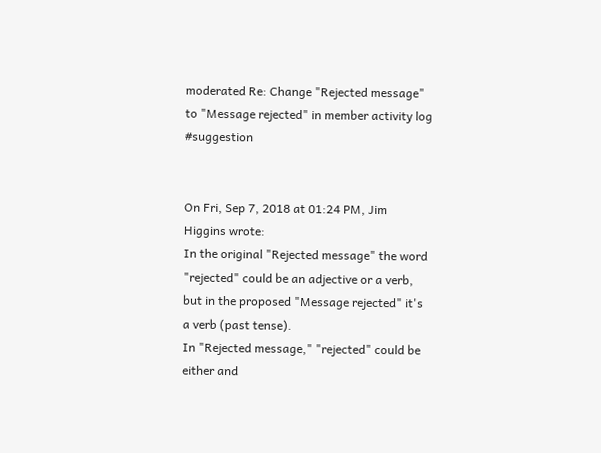moderated Re: Change "Rejected message" to "Message rejected" in member activity log #suggestion


On Fri, Sep 7, 2018 at 01:24 PM, Jim Higgins wrote:
In the original "Rejected message" the word "rejected" could be an adjective or a verb, but in the proposed "Message rejected" it's a verb (past tense).
In "Rejected message," "rejected" could be either and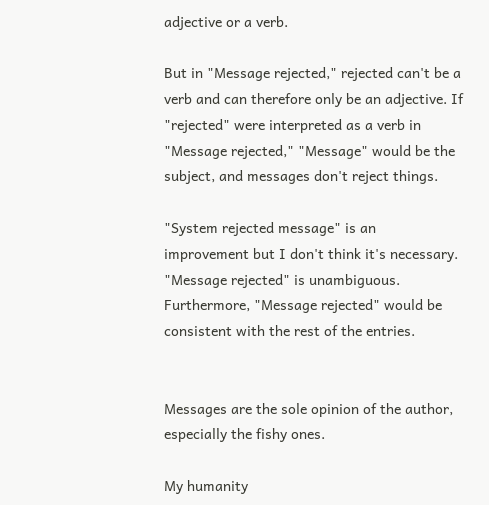adjective or a verb.

But in "Message rejected," rejected can't be a verb and can therefore only be an adjective. If "rejected" were interpreted as a verb in "Message rejected," "Message" would be the subject, and messages don't reject things.

"System rejected message" is an improvement but I don't think it's necessary. "Message rejected" is unambiguous. Furthermore, "Message rejected" would be consistent with the rest of the entries.


Messages are the sole opinion of the author, especially the fishy ones.

My humanity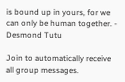is bound up in yours, for we can only be human together. - Desmond Tutu

Join to automatically receive all group messages.